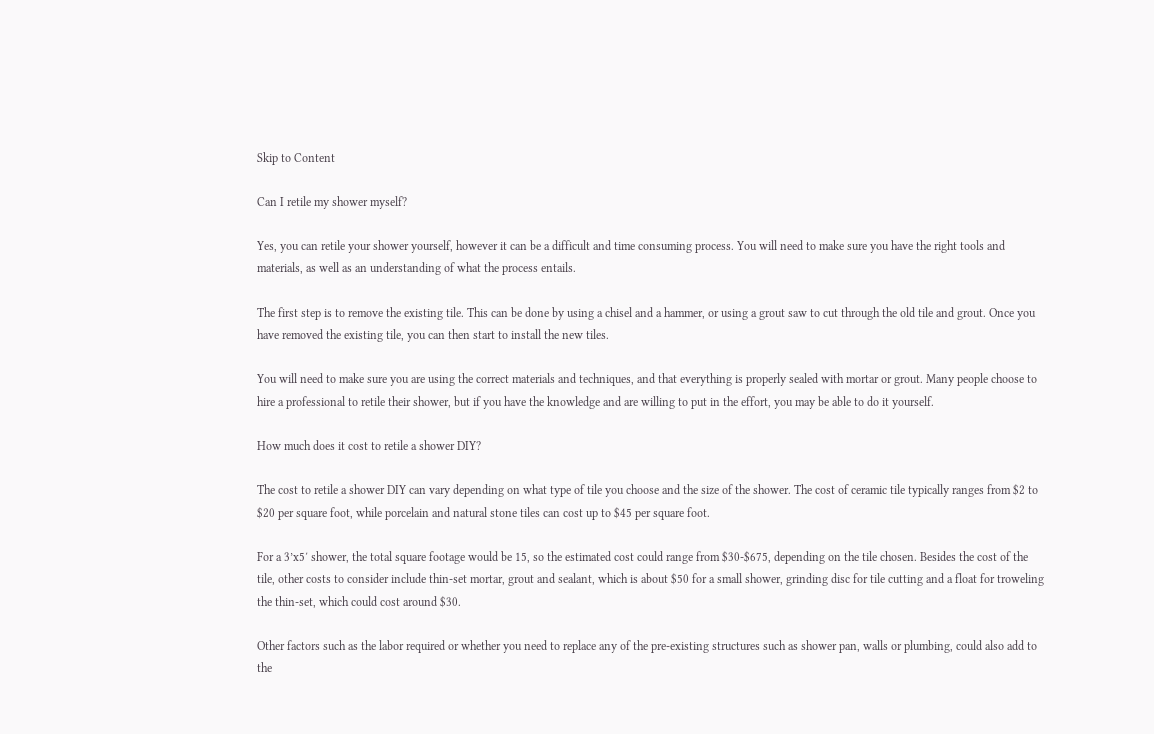Skip to Content

Can I retile my shower myself?

Yes, you can retile your shower yourself, however it can be a difficult and time consuming process. You will need to make sure you have the right tools and materials, as well as an understanding of what the process entails.

The first step is to remove the existing tile. This can be done by using a chisel and a hammer, or using a grout saw to cut through the old tile and grout. Once you have removed the existing tile, you can then start to install the new tiles.

You will need to make sure you are using the correct materials and techniques, and that everything is properly sealed with mortar or grout. Many people choose to hire a professional to retile their shower, but if you have the knowledge and are willing to put in the effort, you may be able to do it yourself.

How much does it cost to retile a shower DIY?

The cost to retile a shower DIY can vary depending on what type of tile you choose and the size of the shower. The cost of ceramic tile typically ranges from $2 to $20 per square foot, while porcelain and natural stone tiles can cost up to $45 per square foot.

For a 3’x5′ shower, the total square footage would be 15, so the estimated cost could range from $30-$675, depending on the tile chosen. Besides the cost of the tile, other costs to consider include thin-set mortar, grout and sealant, which is about $50 for a small shower, grinding disc for tile cutting and a float for troweling the thin-set, which could cost around $30.

Other factors such as the labor required or whether you need to replace any of the pre-existing structures such as shower pan, walls or plumbing, could also add to the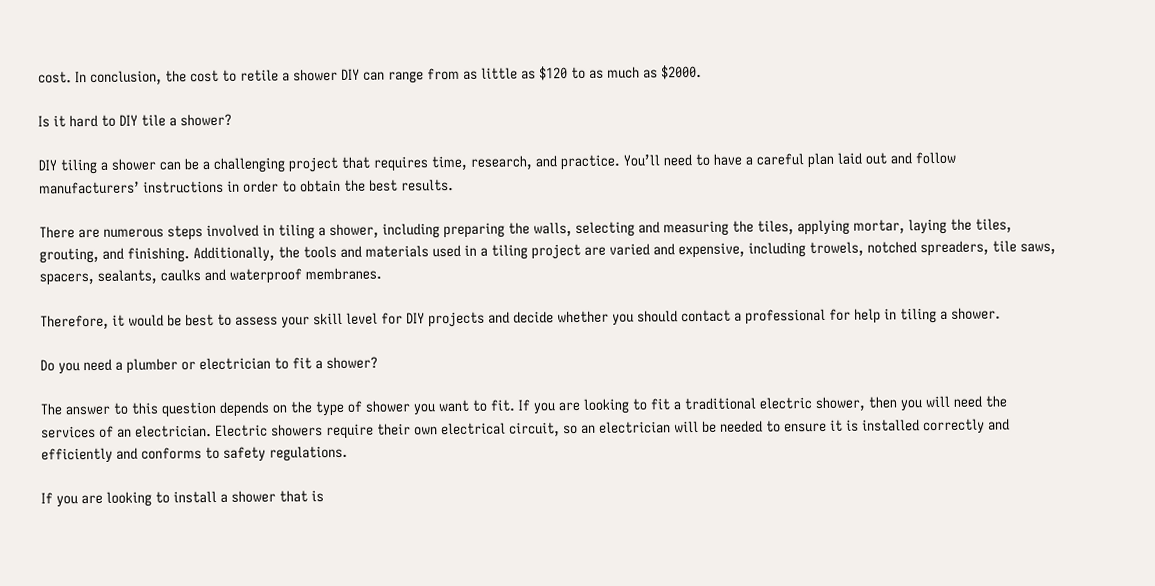cost. In conclusion, the cost to retile a shower DIY can range from as little as $120 to as much as $2000.

Is it hard to DIY tile a shower?

DIY tiling a shower can be a challenging project that requires time, research, and practice. You’ll need to have a careful plan laid out and follow manufacturers’ instructions in order to obtain the best results.

There are numerous steps involved in tiling a shower, including preparing the walls, selecting and measuring the tiles, applying mortar, laying the tiles, grouting, and finishing. Additionally, the tools and materials used in a tiling project are varied and expensive, including trowels, notched spreaders, tile saws, spacers, sealants, caulks and waterproof membranes.

Therefore, it would be best to assess your skill level for DIY projects and decide whether you should contact a professional for help in tiling a shower.

Do you need a plumber or electrician to fit a shower?

The answer to this question depends on the type of shower you want to fit. If you are looking to fit a traditional electric shower, then you will need the services of an electrician. Electric showers require their own electrical circuit, so an electrician will be needed to ensure it is installed correctly and efficiently and conforms to safety regulations.

If you are looking to install a shower that is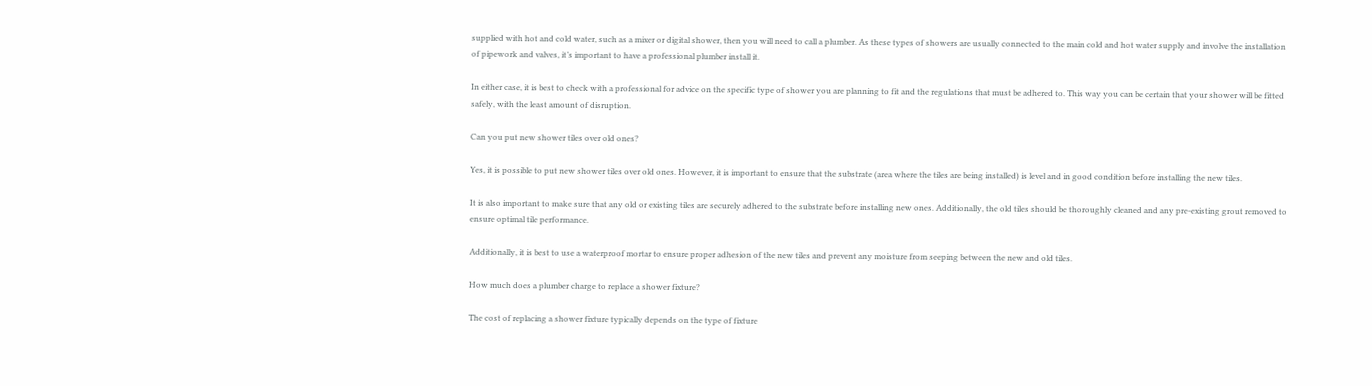supplied with hot and cold water, such as a mixer or digital shower, then you will need to call a plumber. As these types of showers are usually connected to the main cold and hot water supply and involve the installation of pipework and valves, it’s important to have a professional plumber install it.

In either case, it is best to check with a professional for advice on the specific type of shower you are planning to fit and the regulations that must be adhered to. This way you can be certain that your shower will be fitted safely, with the least amount of disruption.

Can you put new shower tiles over old ones?

Yes, it is possible to put new shower tiles over old ones. However, it is important to ensure that the substrate (area where the tiles are being installed) is level and in good condition before installing the new tiles.

It is also important to make sure that any old or existing tiles are securely adhered to the substrate before installing new ones. Additionally, the old tiles should be thoroughly cleaned and any pre-existing grout removed to ensure optimal tile performance.

Additionally, it is best to use a waterproof mortar to ensure proper adhesion of the new tiles and prevent any moisture from seeping between the new and old tiles.

How much does a plumber charge to replace a shower fixture?

The cost of replacing a shower fixture typically depends on the type of fixture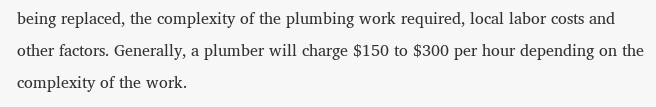being replaced, the complexity of the plumbing work required, local labor costs and other factors. Generally, a plumber will charge $150 to $300 per hour depending on the complexity of the work.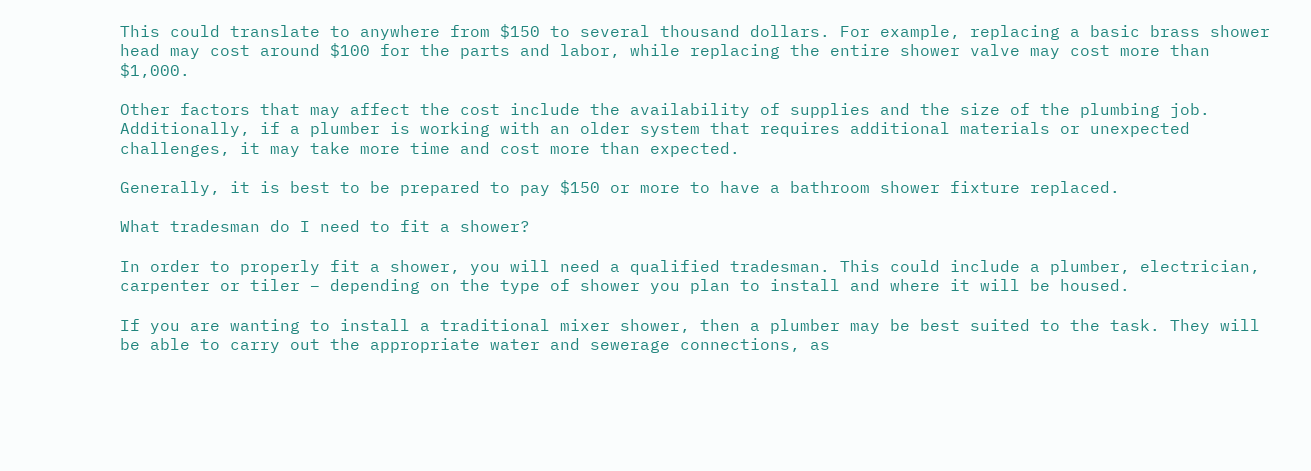This could translate to anywhere from $150 to several thousand dollars. For example, replacing a basic brass shower head may cost around $100 for the parts and labor, while replacing the entire shower valve may cost more than $1,000.

Other factors that may affect the cost include the availability of supplies and the size of the plumbing job. Additionally, if a plumber is working with an older system that requires additional materials or unexpected challenges, it may take more time and cost more than expected.

Generally, it is best to be prepared to pay $150 or more to have a bathroom shower fixture replaced.

What tradesman do I need to fit a shower?

In order to properly fit a shower, you will need a qualified tradesman. This could include a plumber, electrician, carpenter or tiler – depending on the type of shower you plan to install and where it will be housed.

If you are wanting to install a traditional mixer shower, then a plumber may be best suited to the task. They will be able to carry out the appropriate water and sewerage connections, as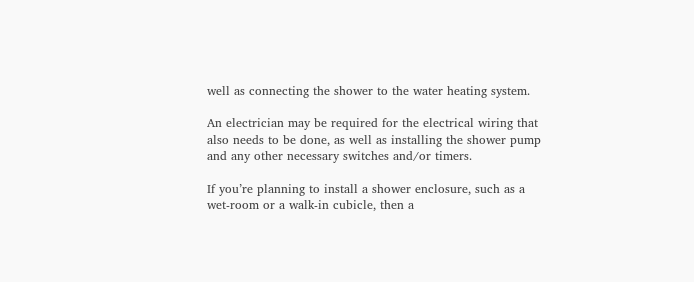well as connecting the shower to the water heating system.

An electrician may be required for the electrical wiring that also needs to be done, as well as installing the shower pump and any other necessary switches and/or timers.

If you’re planning to install a shower enclosure, such as a wet-room or a walk-in cubicle, then a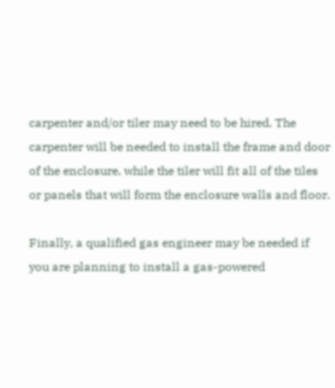carpenter and/or tiler may need to be hired. The carpenter will be needed to install the frame and door of the enclosure, while the tiler will fit all of the tiles or panels that will form the enclosure walls and floor.

Finally, a qualified gas engineer may be needed if you are planning to install a gas-powered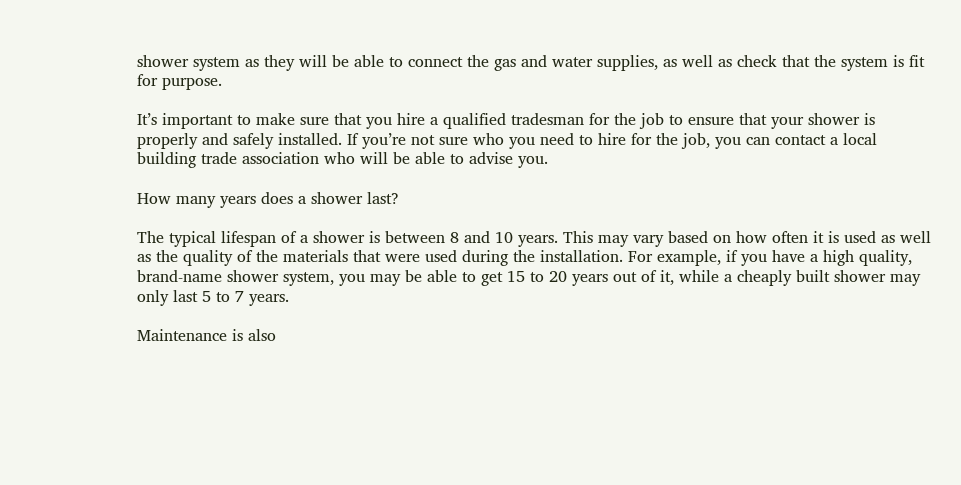shower system as they will be able to connect the gas and water supplies, as well as check that the system is fit for purpose.

It’s important to make sure that you hire a qualified tradesman for the job to ensure that your shower is properly and safely installed. If you’re not sure who you need to hire for the job, you can contact a local building trade association who will be able to advise you.

How many years does a shower last?

The typical lifespan of a shower is between 8 and 10 years. This may vary based on how often it is used as well as the quality of the materials that were used during the installation. For example, if you have a high quality, brand-name shower system, you may be able to get 15 to 20 years out of it, while a cheaply built shower may only last 5 to 7 years.

Maintenance is also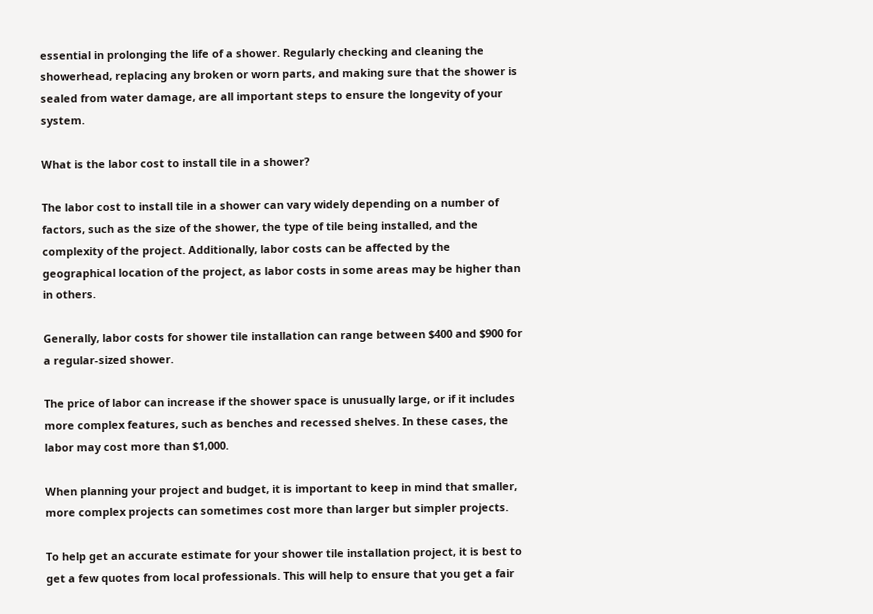essential in prolonging the life of a shower. Regularly checking and cleaning the showerhead, replacing any broken or worn parts, and making sure that the shower is sealed from water damage, are all important steps to ensure the longevity of your system.

What is the labor cost to install tile in a shower?

The labor cost to install tile in a shower can vary widely depending on a number of factors, such as the size of the shower, the type of tile being installed, and the complexity of the project. Additionally, labor costs can be affected by the geographical location of the project, as labor costs in some areas may be higher than in others.

Generally, labor costs for shower tile installation can range between $400 and $900 for a regular-sized shower.

The price of labor can increase if the shower space is unusually large, or if it includes more complex features, such as benches and recessed shelves. In these cases, the labor may cost more than $1,000.

When planning your project and budget, it is important to keep in mind that smaller, more complex projects can sometimes cost more than larger but simpler projects.

To help get an accurate estimate for your shower tile installation project, it is best to get a few quotes from local professionals. This will help to ensure that you get a fair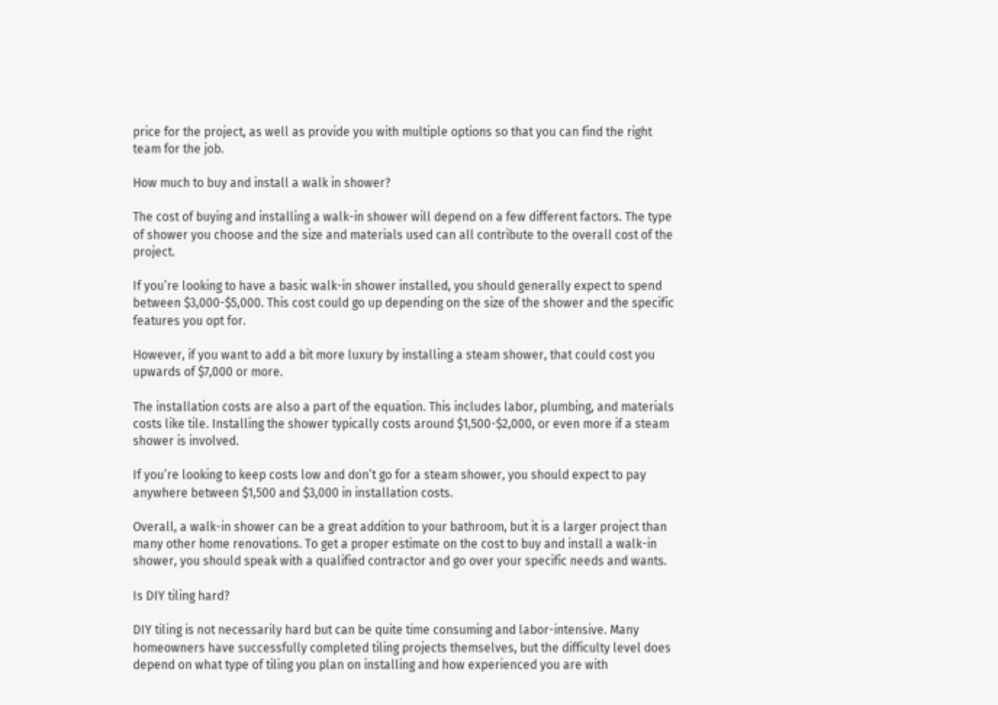price for the project, as well as provide you with multiple options so that you can find the right team for the job.

How much to buy and install a walk in shower?

The cost of buying and installing a walk-in shower will depend on a few different factors. The type of shower you choose and the size and materials used can all contribute to the overall cost of the project.

If you’re looking to have a basic walk-in shower installed, you should generally expect to spend between $3,000-$5,000. This cost could go up depending on the size of the shower and the specific features you opt for.

However, if you want to add a bit more luxury by installing a steam shower, that could cost you upwards of $7,000 or more.

The installation costs are also a part of the equation. This includes labor, plumbing, and materials costs like tile. Installing the shower typically costs around $1,500-$2,000, or even more if a steam shower is involved.

If you’re looking to keep costs low and don’t go for a steam shower, you should expect to pay anywhere between $1,500 and $3,000 in installation costs.

Overall, a walk-in shower can be a great addition to your bathroom, but it is a larger project than many other home renovations. To get a proper estimate on the cost to buy and install a walk-in shower, you should speak with a qualified contractor and go over your specific needs and wants.

Is DIY tiling hard?

DIY tiling is not necessarily hard but can be quite time consuming and labor-intensive. Many homeowners have successfully completed tiling projects themselves, but the difficulty level does depend on what type of tiling you plan on installing and how experienced you are with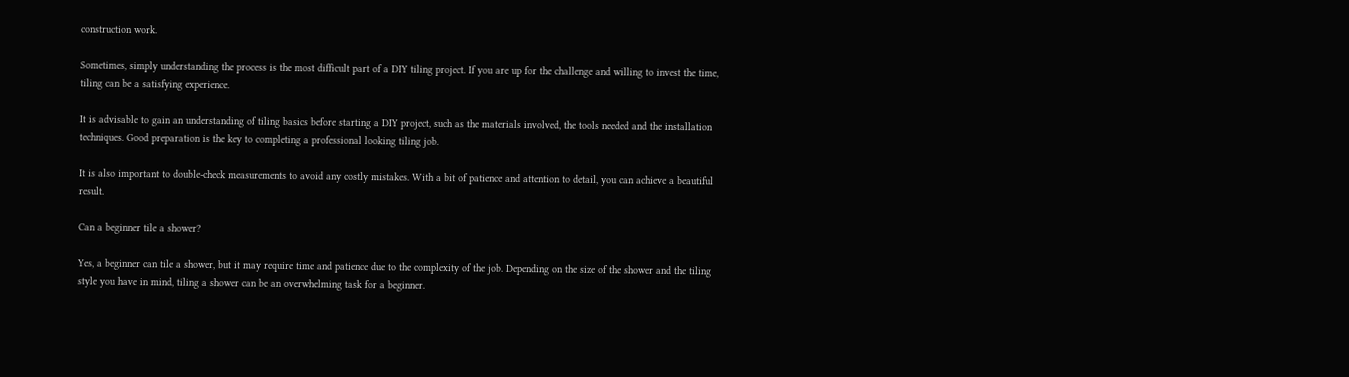construction work.

Sometimes, simply understanding the process is the most difficult part of a DIY tiling project. If you are up for the challenge and willing to invest the time, tiling can be a satisfying experience.

It is advisable to gain an understanding of tiling basics before starting a DIY project, such as the materials involved, the tools needed and the installation techniques. Good preparation is the key to completing a professional looking tiling job.

It is also important to double-check measurements to avoid any costly mistakes. With a bit of patience and attention to detail, you can achieve a beautiful result.

Can a beginner tile a shower?

Yes, a beginner can tile a shower, but it may require time and patience due to the complexity of the job. Depending on the size of the shower and the tiling style you have in mind, tiling a shower can be an overwhelming task for a beginner.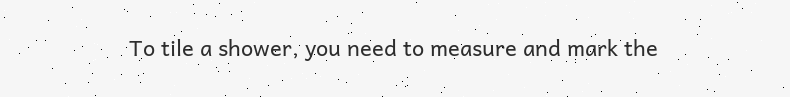To tile a shower, you need to measure and mark the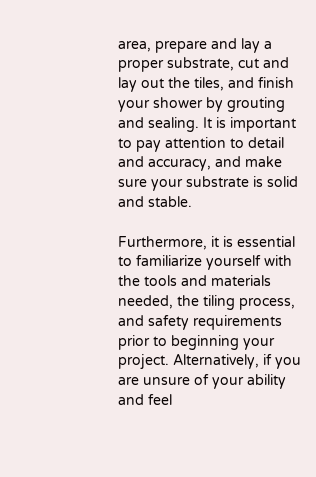area, prepare and lay a proper substrate, cut and lay out the tiles, and finish your shower by grouting and sealing. It is important to pay attention to detail and accuracy, and make sure your substrate is solid and stable.

Furthermore, it is essential to familiarize yourself with the tools and materials needed, the tiling process, and safety requirements prior to beginning your project. Alternatively, if you are unsure of your ability and feel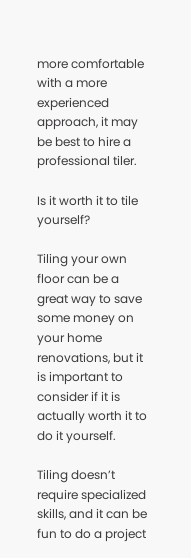more comfortable with a more experienced approach, it may be best to hire a professional tiler.

Is it worth it to tile yourself?

Tiling your own floor can be a great way to save some money on your home renovations, but it is important to consider if it is actually worth it to do it yourself.

Tiling doesn’t require specialized skills, and it can be fun to do a project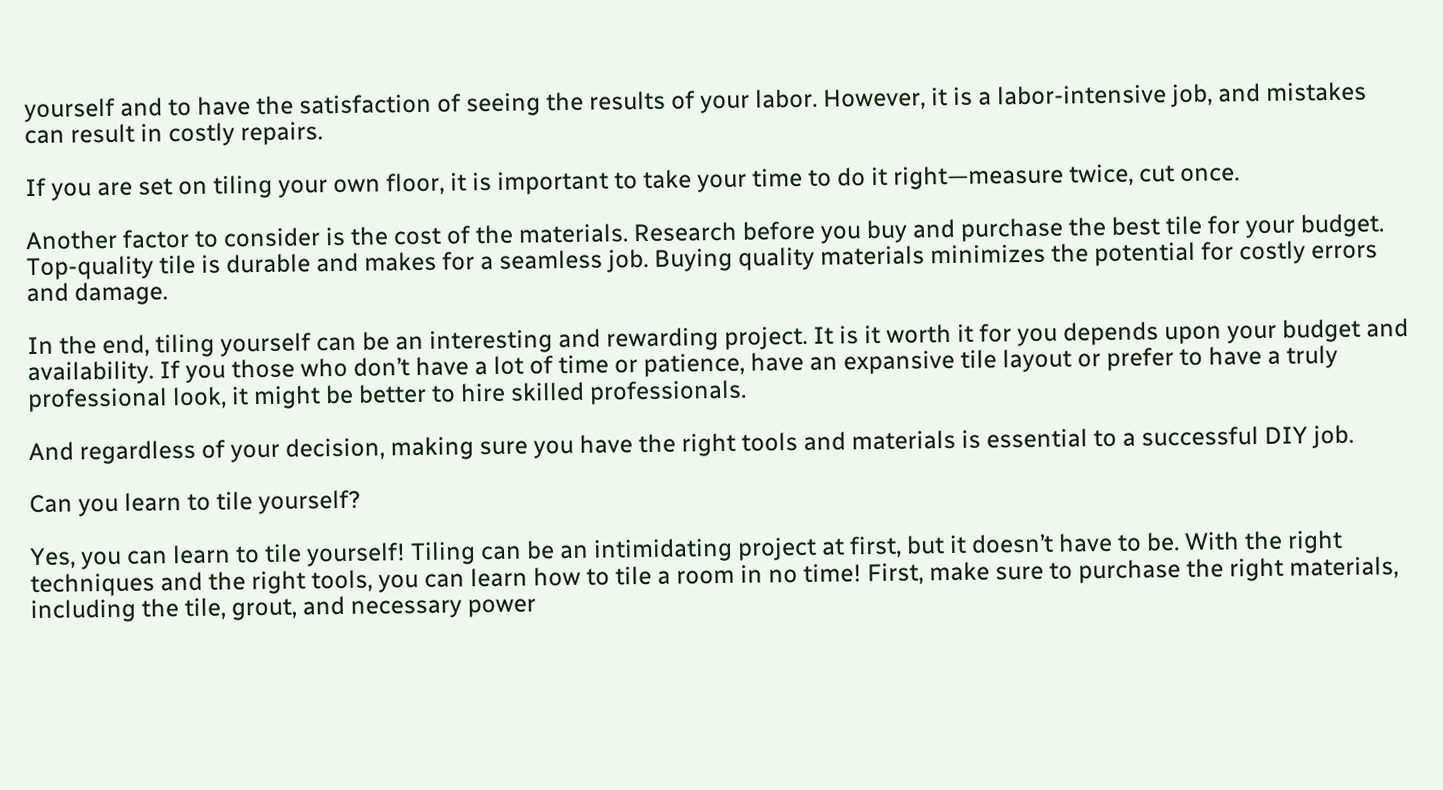yourself and to have the satisfaction of seeing the results of your labor. However, it is a labor-intensive job, and mistakes can result in costly repairs.

If you are set on tiling your own floor, it is important to take your time to do it right—measure twice, cut once.

Another factor to consider is the cost of the materials. Research before you buy and purchase the best tile for your budget. Top-quality tile is durable and makes for a seamless job. Buying quality materials minimizes the potential for costly errors and damage.

In the end, tiling yourself can be an interesting and rewarding project. It is it worth it for you depends upon your budget and availability. If you those who don’t have a lot of time or patience, have an expansive tile layout or prefer to have a truly professional look, it might be better to hire skilled professionals.

And regardless of your decision, making sure you have the right tools and materials is essential to a successful DIY job.

Can you learn to tile yourself?

Yes, you can learn to tile yourself! Tiling can be an intimidating project at first, but it doesn’t have to be. With the right techniques and the right tools, you can learn how to tile a room in no time! First, make sure to purchase the right materials, including the tile, grout, and necessary power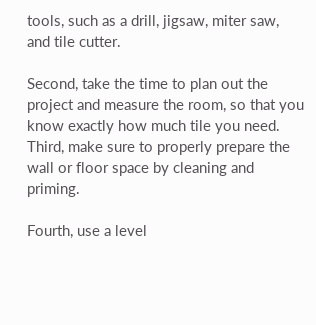tools, such as a drill, jigsaw, miter saw, and tile cutter.

Second, take the time to plan out the project and measure the room, so that you know exactly how much tile you need. Third, make sure to properly prepare the wall or floor space by cleaning and priming.

Fourth, use a level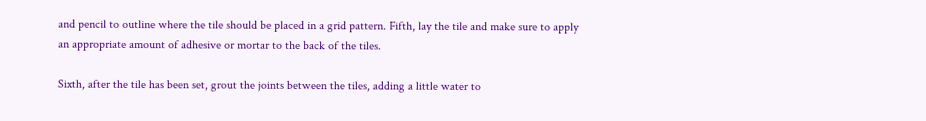and pencil to outline where the tile should be placed in a grid pattern. Fifth, lay the tile and make sure to apply an appropriate amount of adhesive or mortar to the back of the tiles.

Sixth, after the tile has been set, grout the joints between the tiles, adding a little water to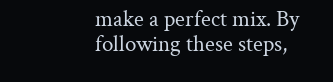make a perfect mix. By following these steps,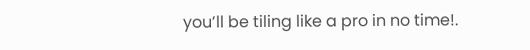you’ll be tiling like a pro in no time!.